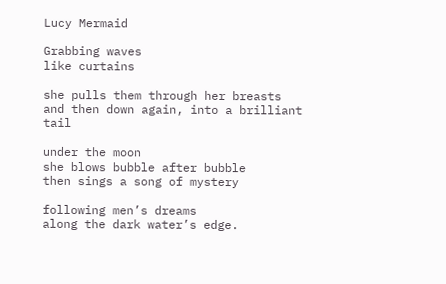Lucy Mermaid

Grabbing waves
like curtains

she pulls them through her breasts
and then down again, into a brilliant tail

under the moon
she blows bubble after bubble
then sings a song of mystery

following men’s dreams
along the dark water’s edge.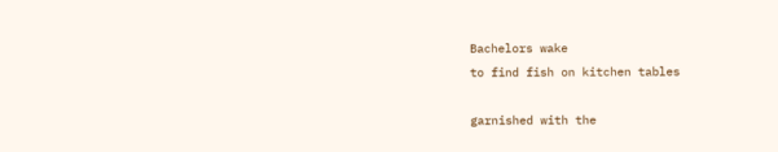Bachelors wake
to find fish on kitchen tables

garnished with the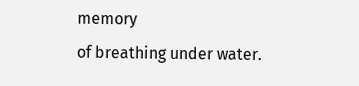memory
of breathing under water.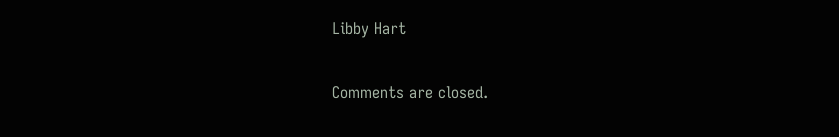Libby Hart

Comments are closed.